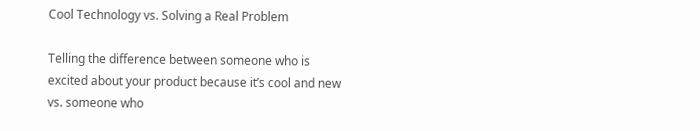Cool Technology vs. Solving a Real Problem

Telling the difference between someone who is excited about your product because it’s cool and new vs. someone who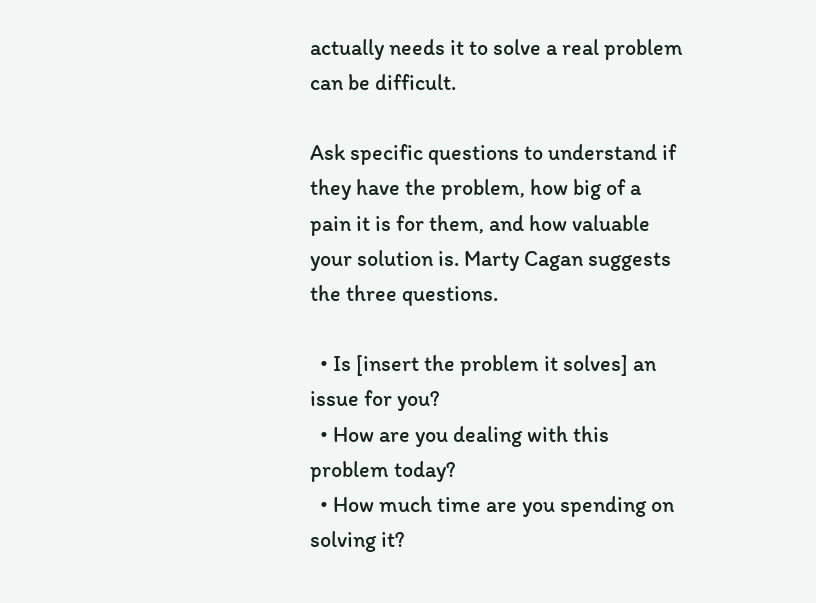actually needs it to solve a real problem can be difficult.

Ask specific questions to understand if they have the problem, how big of a pain it is for them, and how valuable your solution is. Marty Cagan suggests the three questions.

  • Is [insert the problem it solves] an issue for you?
  • How are you dealing with this problem today?
  • How much time are you spending on solving it?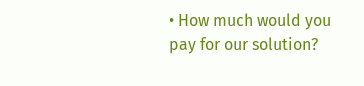• How much would you pay for our solution?